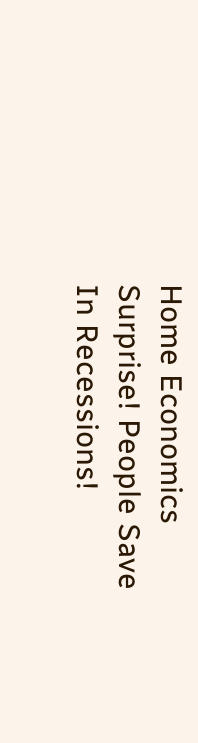Home Economics Surprise! People Save In Recessions!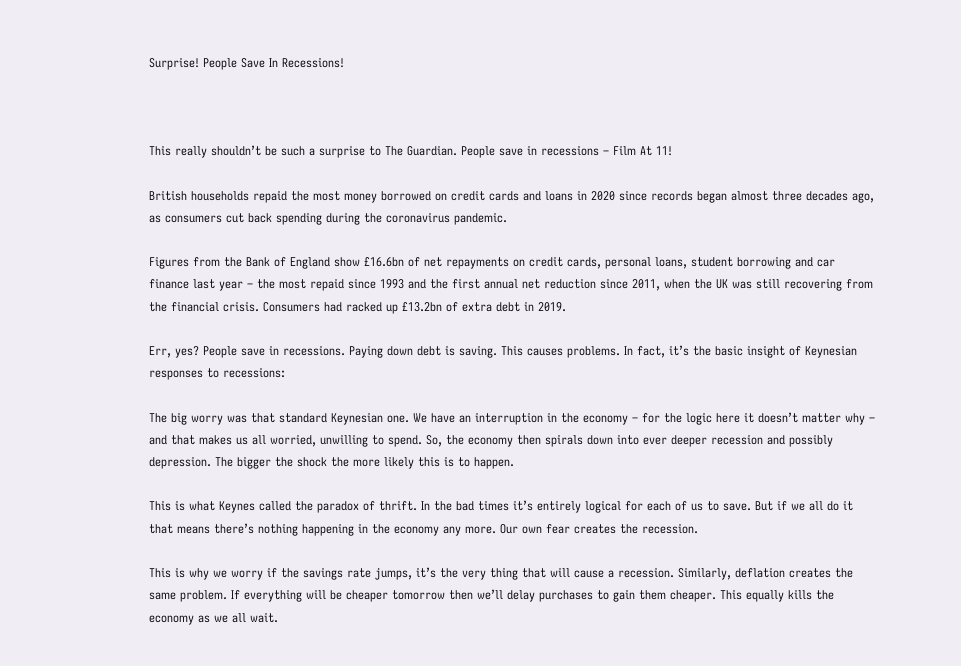Surprise! People Save In Recessions!



This really shouldn’t be such a surprise to The Guardian. People save in recessions – Film At 11!

British households repaid the most money borrowed on credit cards and loans in 2020 since records began almost three decades ago, as consumers cut back spending during the coronavirus pandemic.

Figures from the Bank of England show £16.6bn of net repayments on credit cards, personal loans, student borrowing and car finance last year – the most repaid since 1993 and the first annual net reduction since 2011, when the UK was still recovering from the financial crisis. Consumers had racked up £13.2bn of extra debt in 2019.

Err, yes? People save in recessions. Paying down debt is saving. This causes problems. In fact, it’s the basic insight of Keynesian responses to recessions:

The big worry was that standard Keynesian one. We have an interruption in the economy – for the logic here it doesn’t matter why – and that makes us all worried, unwilling to spend. So, the economy then spirals down into ever deeper recession and possibly depression. The bigger the shock the more likely this is to happen.

This is what Keynes called the paradox of thrift. In the bad times it’s entirely logical for each of us to save. But if we all do it that means there’s nothing happening in the economy any more. Our own fear creates the recession.

This is why we worry if the savings rate jumps, it’s the very thing that will cause a recession. Similarly, deflation creates the same problem. If everything will be cheaper tomorrow then we’ll delay purchases to gain them cheaper. This equally kills the economy as we all wait.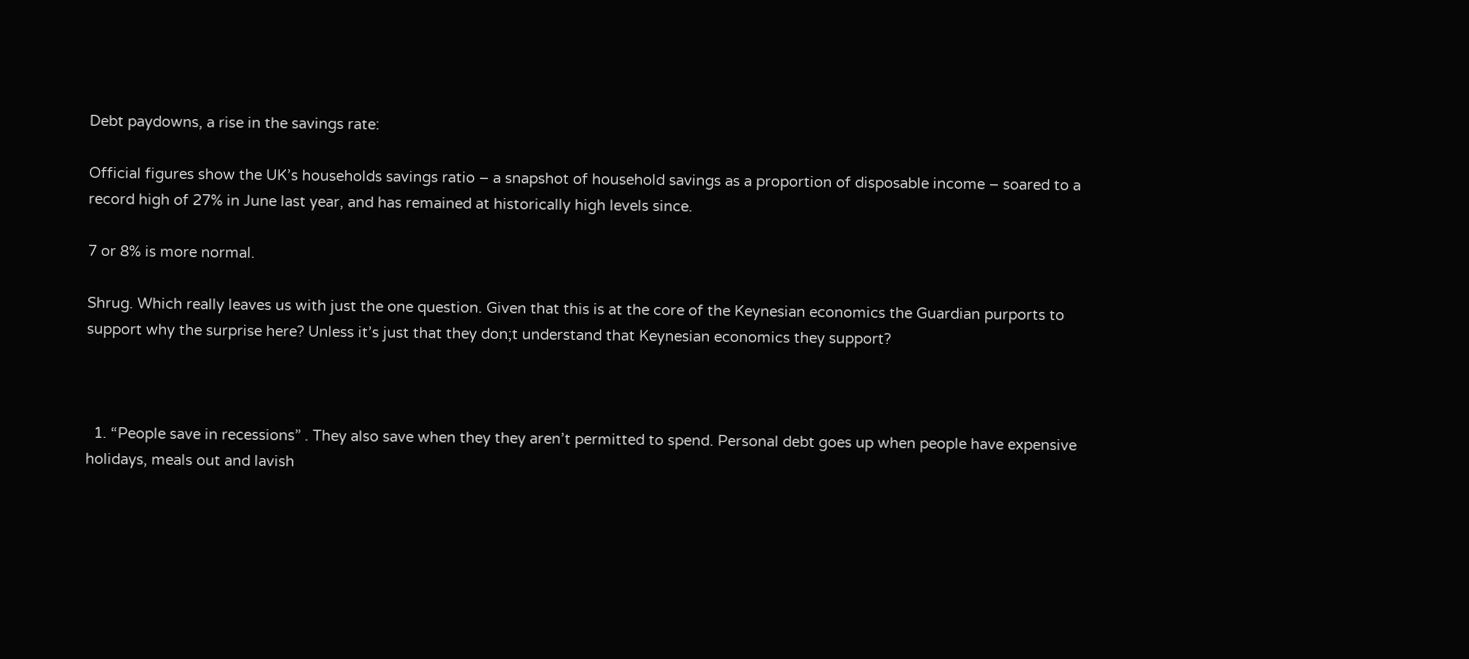Debt paydowns, a rise in the savings rate:

Official figures show the UK’s households savings ratio – a snapshot of household savings as a proportion of disposable income – soared to a record high of 27% in June last year, and has remained at historically high levels since.

7 or 8% is more normal.

Shrug. Which really leaves us with just the one question. Given that this is at the core of the Keynesian economics the Guardian purports to support why the surprise here? Unless it’s just that they don;t understand that Keynesian economics they support?



  1. “People save in recessions” . They also save when they they aren’t permitted to spend. Personal debt goes up when people have expensive holidays, meals out and lavish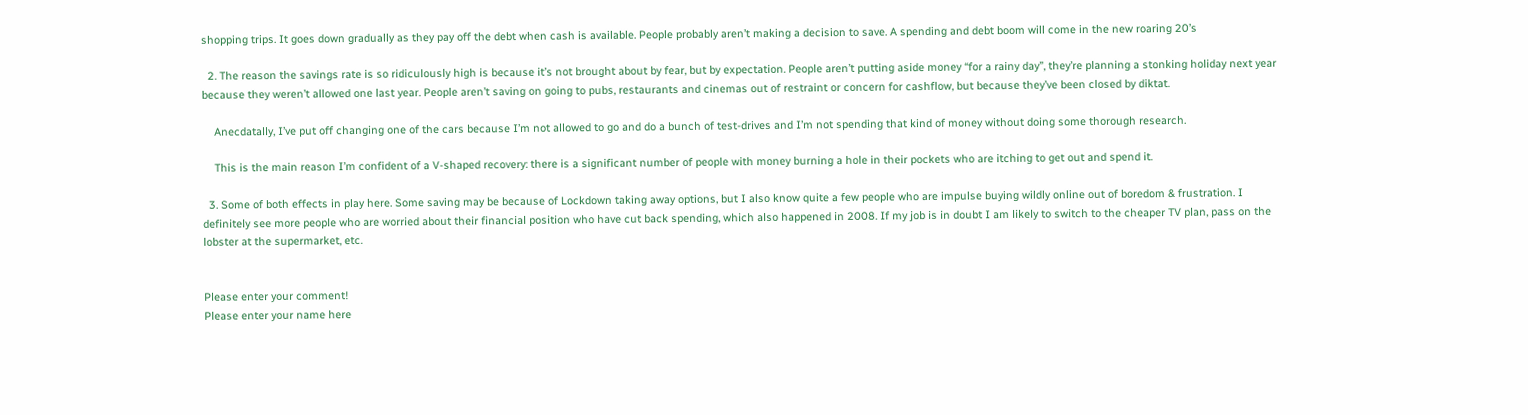shopping trips. It goes down gradually as they pay off the debt when cash is available. People probably aren’t making a decision to save. A spending and debt boom will come in the new roaring 20’s

  2. The reason the savings rate is so ridiculously high is because it’s not brought about by fear, but by expectation. People aren’t putting aside money “for a rainy day”, they’re planning a stonking holiday next year because they weren’t allowed one last year. People aren’t saving on going to pubs, restaurants and cinemas out of restraint or concern for cashflow, but because they’ve been closed by diktat.

    Anecdatally, I’ve put off changing one of the cars because I’m not allowed to go and do a bunch of test-drives and I’m not spending that kind of money without doing some thorough research.

    This is the main reason I’m confident of a V-shaped recovery: there is a significant number of people with money burning a hole in their pockets who are itching to get out and spend it.

  3. Some of both effects in play here. Some saving may be because of Lockdown taking away options, but I also know quite a few people who are impulse buying wildly online out of boredom & frustration. I definitely see more people who are worried about their financial position who have cut back spending, which also happened in 2008. If my job is in doubt I am likely to switch to the cheaper TV plan, pass on the lobster at the supermarket, etc.


Please enter your comment!
Please enter your name here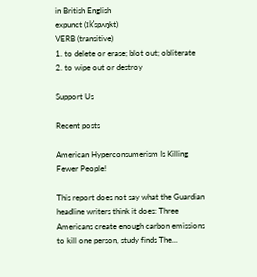in British English
expunct (ɪkˈspʌŋkt)
VERB (transitive)
1. to delete or erase; blot out; obliterate
2. to wipe out or destroy

Support Us

Recent posts

American Hyperconsumerism Is Killing Fewer People!

This report does not say what the Guardian headline writers think it does: Three Americans create enough carbon emissions to kill one person, study finds The...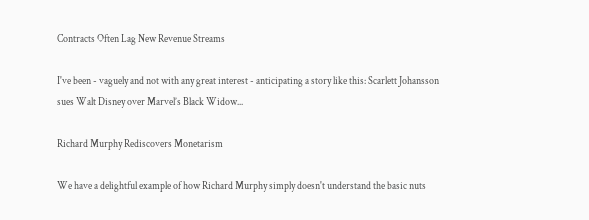Contracts Often Lag New Revenue Streams

I've been - vaguely and not with any great interest - anticipating a story like this: Scarlett Johansson sues Walt Disney over Marvel’s Black Widow...

Richard Murphy Rediscovers Monetarism

We have a delightful example of how Richard Murphy simply doesn't understand the basic nuts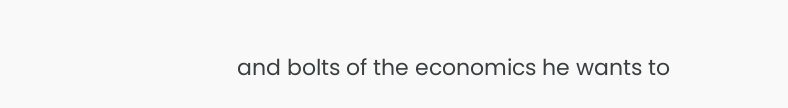and bolts of the economics he wants to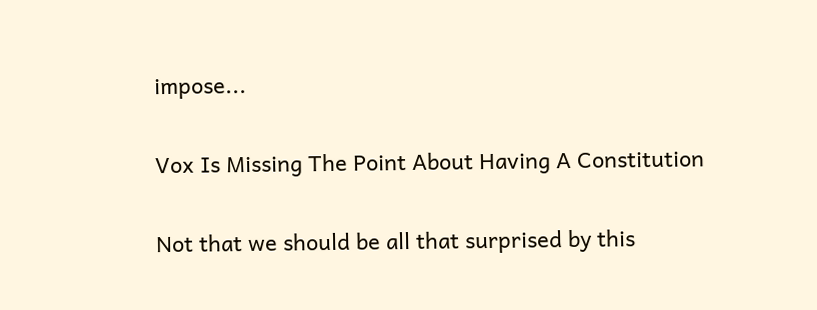impose...

Vox Is Missing The Point About Having A Constitution

Not that we should be all that surprised by this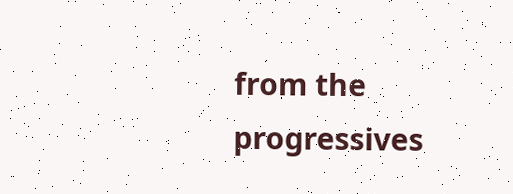from the progressives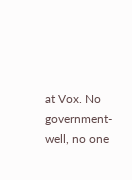at Vox. No government- well, no one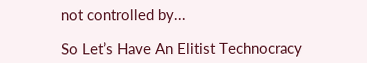not controlled by...

So Let’s Have An Elitist Technocracy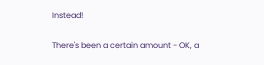Instead!

There's been a certain amount - OK, a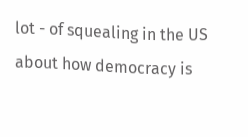lot - of squealing in the US about how democracy is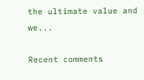the ultimate value and we...

Recent comments